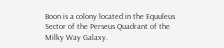Boon is a colony located in the Equuleus Sector of the Perseus Quadrant of the Milky Way Galaxy.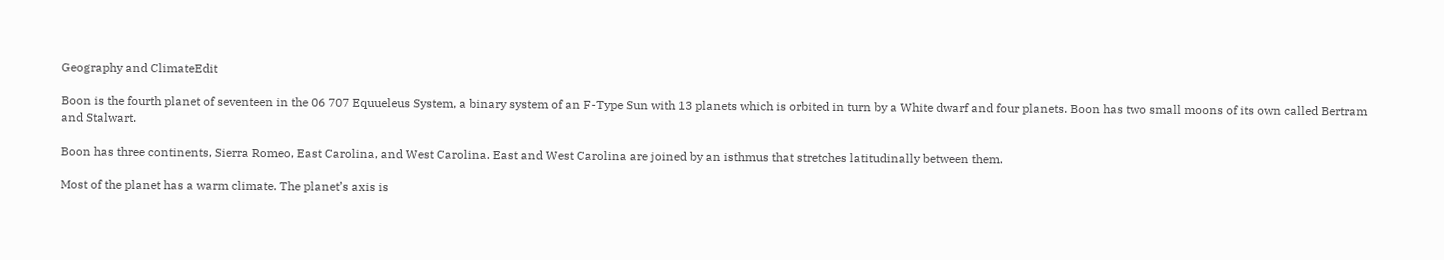Geography and ClimateEdit

Boon is the fourth planet of seventeen in the 06 707 Equueleus System, a binary system of an F-Type Sun with 13 planets which is orbited in turn by a White dwarf and four planets. Boon has two small moons of its own called Bertram and Stalwart.

Boon has three continents, Sierra Romeo, East Carolina, and West Carolina. East and West Carolina are joined by an isthmus that stretches latitudinally between them.

Most of the planet has a warm climate. The planet’s axis is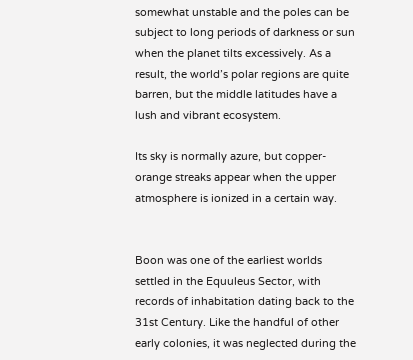somewhat unstable and the poles can be subject to long periods of darkness or sun when the planet tilts excessively. As a result, the world’s polar regions are quite barren, but the middle latitudes have a lush and vibrant ecosystem.

Its sky is normally azure, but copper-orange streaks appear when the upper atmosphere is ionized in a certain way.


Boon was one of the earliest worlds settled in the Equuleus Sector, with records of inhabitation dating back to the 31st Century. Like the handful of other early colonies, it was neglected during the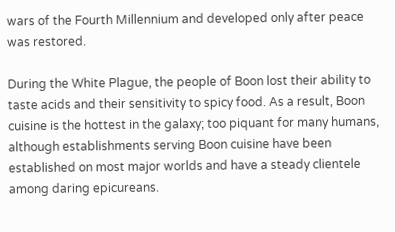wars of the Fourth Millennium and developed only after peace was restored.

During the White Plague, the people of Boon lost their ability to taste acids and their sensitivity to spicy food. As a result, Boon cuisine is the hottest in the galaxy; too piquant for many humans, although establishments serving Boon cuisine have been established on most major worlds and have a steady clientele among daring epicureans.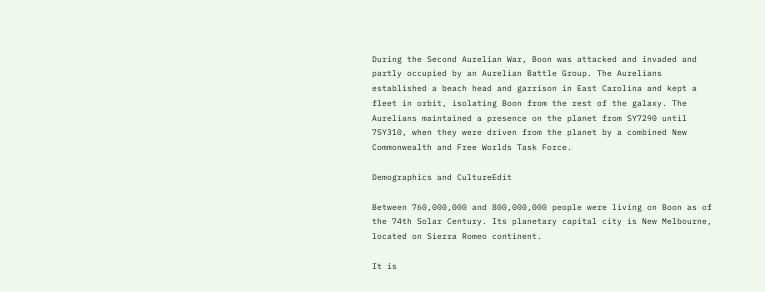During the Second Aurelian War, Boon was attacked and invaded and partly occupied by an Aurelian Battle Group. The Aurelians established a beach head and garrison in East Carolina and kept a fleet in orbit, isolating Boon from the rest of the galaxy. The Aurelians maintained a presence on the planet from SY7290 until 7SY310, when they were driven from the planet by a combined New Commonwealth and Free Worlds Task Force.

Demographics and CultureEdit

Between 760,000,000 and 800,000,000 people were living on Boon as of the 74th Solar Century. Its planetary capital city is New Melbourne, located on Sierra Romeo continent.

It is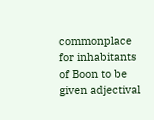commonplace for inhabitants of Boon to be given adjectival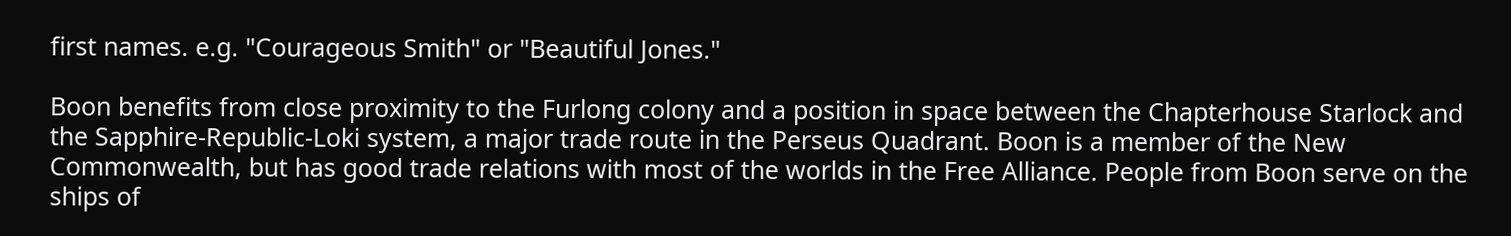first names. e.g. "Courageous Smith" or "Beautiful Jones."

Boon benefits from close proximity to the Furlong colony and a position in space between the Chapterhouse Starlock and the Sapphire-Republic-Loki system, a major trade route in the Perseus Quadrant. Boon is a member of the New Commonwealth, but has good trade relations with most of the worlds in the Free Alliance. People from Boon serve on the ships of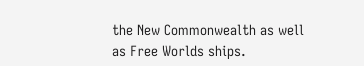the New Commonwealth as well as Free Worlds ships.